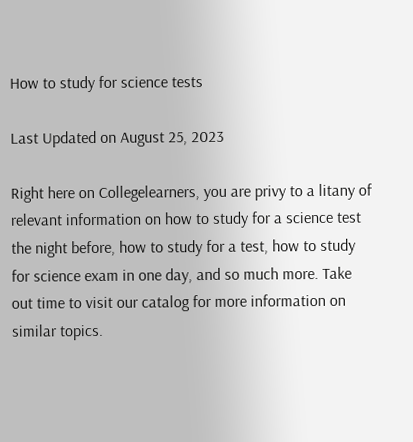How to study for science tests

Last Updated on August 25, 2023

Right here on Collegelearners, you are privy to a litany of relevant information on how to study for a science test the night before, how to study for a test, how to study for science exam in one day, and so much more. Take out time to visit our catalog for more information on similar topics.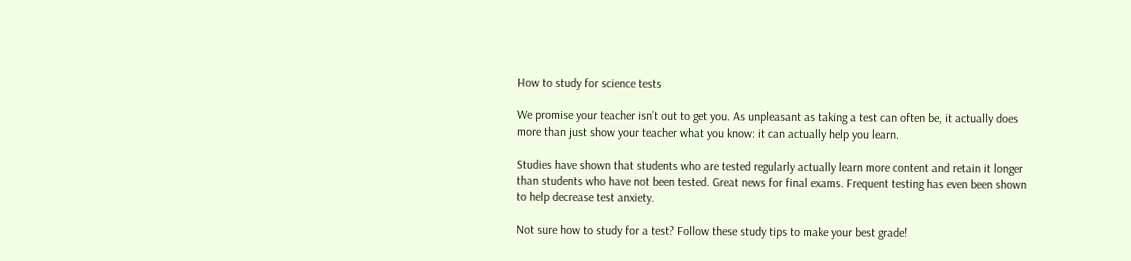How to study for science tests

We promise your teacher isn’t out to get you. As unpleasant as taking a test can often be, it actually does more than just show your teacher what you know: it can actually help you learn.

Studies have shown that students who are tested regularly actually learn more content and retain it longer than students who have not been tested. Great news for final exams. Frequent testing has even been shown to help decrease test anxiety.

Not sure how to study for a test? Follow these study tips to make your best grade!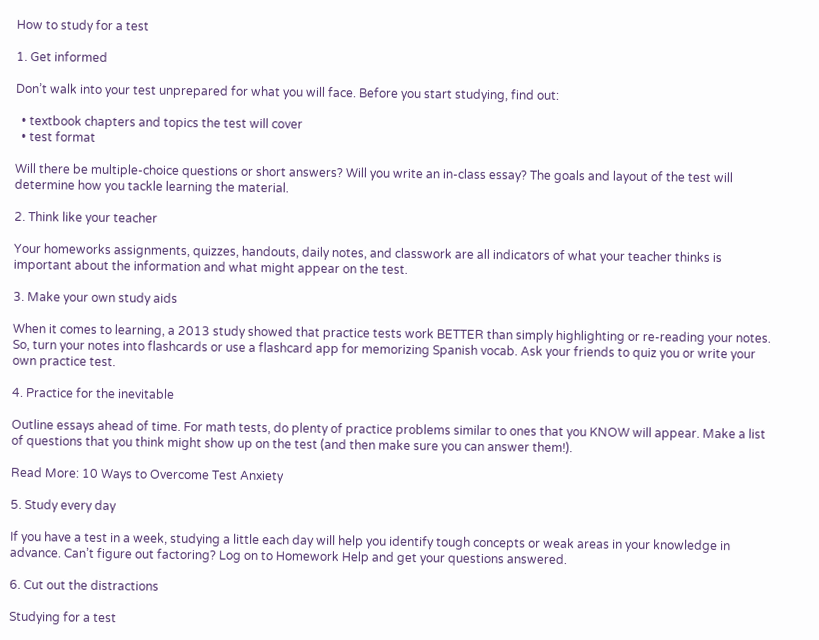How to study for a test

1. Get informed

Don’t walk into your test unprepared for what you will face. Before you start studying, find out:

  • textbook chapters and topics the test will cover
  • test format

Will there be multiple-choice questions or short answers? Will you write an in-class essay? The goals and layout of the test will determine how you tackle learning the material.

2. Think like your teacher

Your homeworks assignments, quizzes, handouts, daily notes, and classwork are all indicators of what your teacher thinks is important about the information and what might appear on the test.

3. Make your own study aids

When it comes to learning, a 2013 study showed that practice tests work BETTER than simply highlighting or re-reading your notes. So, turn your notes into flashcards or use a flashcard app for memorizing Spanish vocab. Ask your friends to quiz you or write your own practice test.

4. Practice for the inevitable

Outline essays ahead of time. For math tests, do plenty of practice problems similar to ones that you KNOW will appear. Make a list of questions that you think might show up on the test (and then make sure you can answer them!).

Read More: 10 Ways to Overcome Test Anxiety

5. Study every day

If you have a test in a week, studying a little each day will help you identify tough concepts or weak areas in your knowledge in advance. Can’t figure out factoring? Log on to Homework Help and get your questions answered.

6. Cut out the distractions

Studying for a test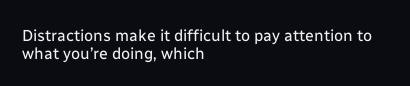Distractions make it difficult to pay attention to what you’re doing, which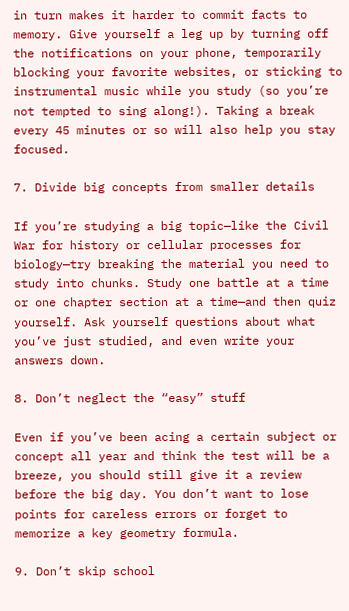in turn makes it harder to commit facts to memory. Give yourself a leg up by turning off the notifications on your phone, temporarily blocking your favorite websites, or sticking to instrumental music while you study (so you’re not tempted to sing along!). Taking a break every 45 minutes or so will also help you stay focused.

7. Divide big concepts from smaller details

If you’re studying a big topic—like the Civil War for history or cellular processes for biology—try breaking the material you need to study into chunks. Study one battle at a time or one chapter section at a time—and then quiz yourself. Ask yourself questions about what you’ve just studied, and even write your answers down.

8. Don’t neglect the “easy” stuff

Even if you’ve been acing a certain subject or concept all year and think the test will be a breeze, you should still give it a review before the big day. You don’t want to lose points for careless errors or forget to memorize a key geometry formula.

9. Don’t skip school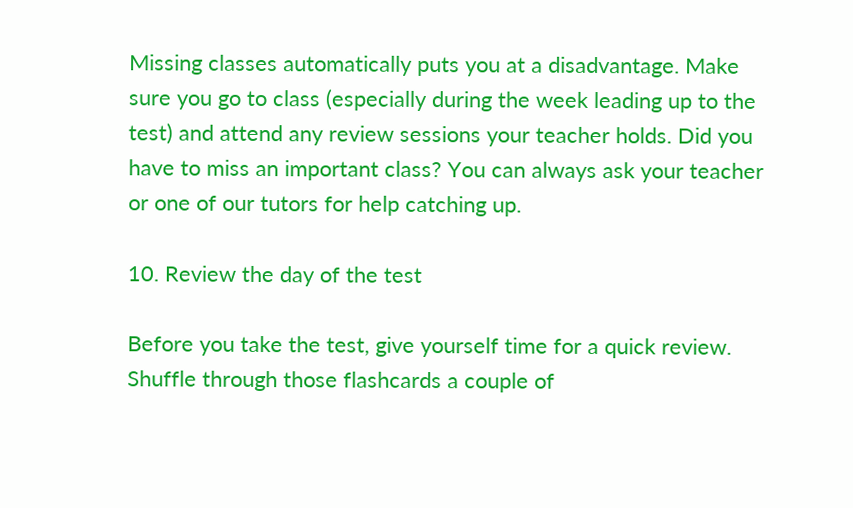Missing classes automatically puts you at a disadvantage. Make sure you go to class (especially during the week leading up to the test) and attend any review sessions your teacher holds. Did you have to miss an important class? You can always ask your teacher or one of our tutors for help catching up.

10. Review the day of the test

Before you take the test, give yourself time for a quick review. Shuffle through those flashcards a couple of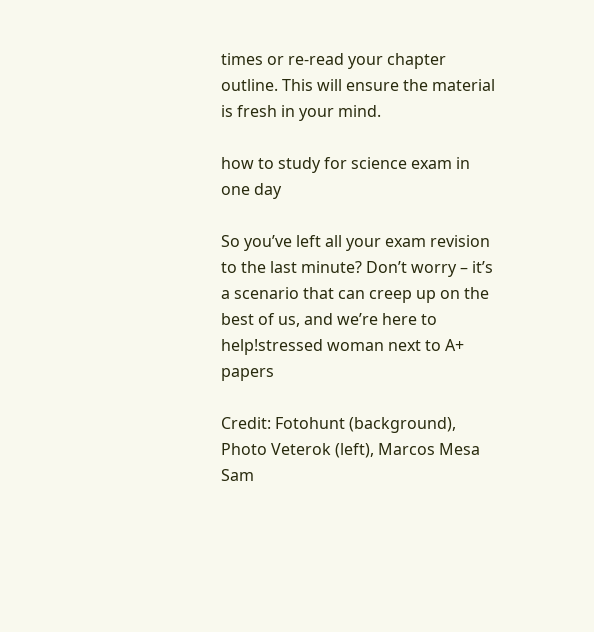times or re-read your chapter outline. This will ensure the material is fresh in your mind.

how to study for science exam in one day

So you’ve left all your exam revision to the last minute? Don’t worry – it’s a scenario that can creep up on the best of us, and we’re here to help!stressed woman next to A+ papers

Credit: Fotohunt (background), Photo Veterok (left), Marcos Mesa Sam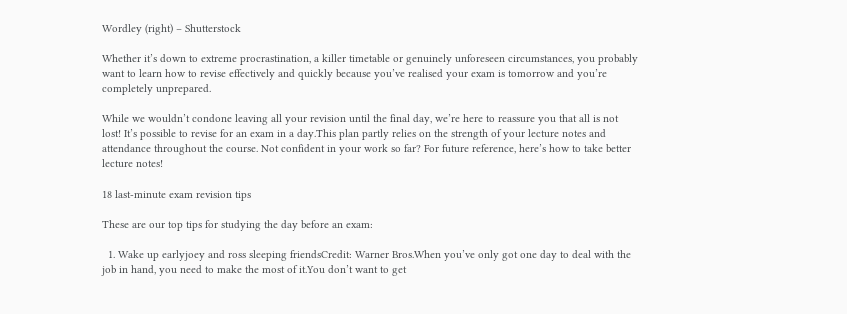Wordley (right) – Shutterstock

Whether it’s down to extreme procrastination, a killer timetable or genuinely unforeseen circumstances, you probably want to learn how to revise effectively and quickly because you’ve realised your exam is tomorrow and you’re completely unprepared.

While we wouldn’t condone leaving all your revision until the final day, we’re here to reassure you that all is not lost! It’s possible to revise for an exam in a day.This plan partly relies on the strength of your lecture notes and attendance throughout the course. Not confident in your work so far? For future reference, here’s how to take better lecture notes!

18 last-minute exam revision tips

These are our top tips for studying the day before an exam:

  1. Wake up earlyjoey and ross sleeping friendsCredit: Warner Bros.When you’ve only got one day to deal with the job in hand, you need to make the most of it.You don’t want to get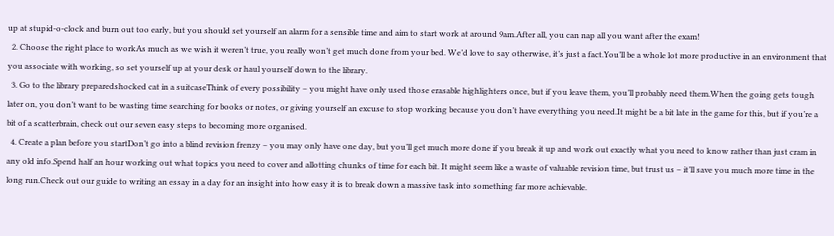up at stupid-o-clock and burn out too early, but you should set yourself an alarm for a sensible time and aim to start work at around 9am.After all, you can nap all you want after the exam!
  2. Choose the right place to workAs much as we wish it weren’t true, you really won’t get much done from your bed. We’d love to say otherwise, it’s just a fact.You’ll be a whole lot more productive in an environment that you associate with working, so set yourself up at your desk or haul yourself down to the library.
  3. Go to the library preparedshocked cat in a suitcaseThink of every possibility – you might have only used those erasable highlighters once, but if you leave them, you’ll probably need them.When the going gets tough later on, you don’t want to be wasting time searching for books or notes, or giving yourself an excuse to stop working because you don’t have everything you need.It might be a bit late in the game for this, but if you’re a bit of a scatterbrain, check out our seven easy steps to becoming more organised.
  4. Create a plan before you startDon’t go into a blind revision frenzy – you may only have one day, but you’ll get much more done if you break it up and work out exactly what you need to know rather than just cram in any old info.Spend half an hour working out what topics you need to cover and allotting chunks of time for each bit. It might seem like a waste of valuable revision time, but trust us – it’ll save you much more time in the long run.Check out our guide to writing an essay in a day for an insight into how easy it is to break down a massive task into something far more achievable.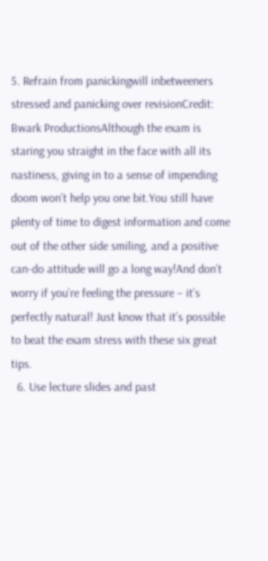5. Refrain from panickingwill inbetweeners stressed and panicking over revisionCredit: Bwark ProductionsAlthough the exam is staring you straight in the face with all its nastiness, giving in to a sense of impending doom won’t help you one bit.You still have plenty of time to digest information and come out of the other side smiling, and a positive can-do attitude will go a long way!And don’t worry if you’re feeling the pressure – it’s perfectly natural! Just know that it’s possible to beat the exam stress with these six great tips.
  6. Use lecture slides and past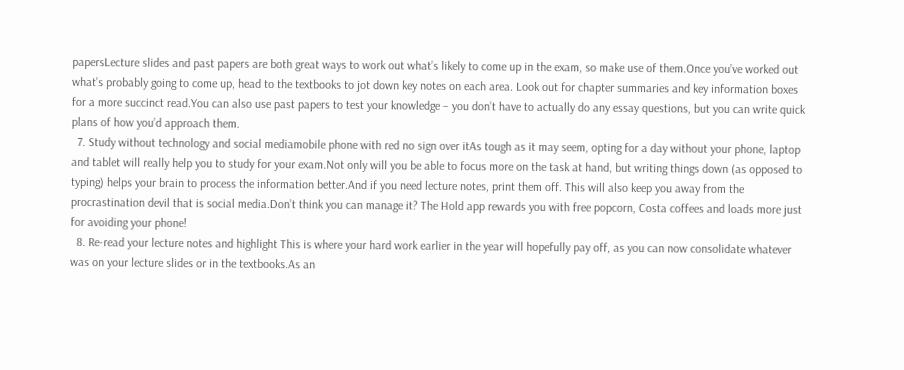papersLecture slides and past papers are both great ways to work out what’s likely to come up in the exam, so make use of them.Once you’ve worked out what’s probably going to come up, head to the textbooks to jot down key notes on each area. Look out for chapter summaries and key information boxes for a more succinct read.You can also use past papers to test your knowledge – you don’t have to actually do any essay questions, but you can write quick plans of how you’d approach them.
  7. Study without technology and social mediamobile phone with red no sign over itAs tough as it may seem, opting for a day without your phone, laptop and tablet will really help you to study for your exam.Not only will you be able to focus more on the task at hand, but writing things down (as opposed to typing) helps your brain to process the information better.And if you need lecture notes, print them off. This will also keep you away from the procrastination devil that is social media.Don’t think you can manage it? The Hold app rewards you with free popcorn, Costa coffees and loads more just for avoiding your phone!
  8. Re-read your lecture notes and highlight This is where your hard work earlier in the year will hopefully pay off, as you can now consolidate whatever was on your lecture slides or in the textbooks.As an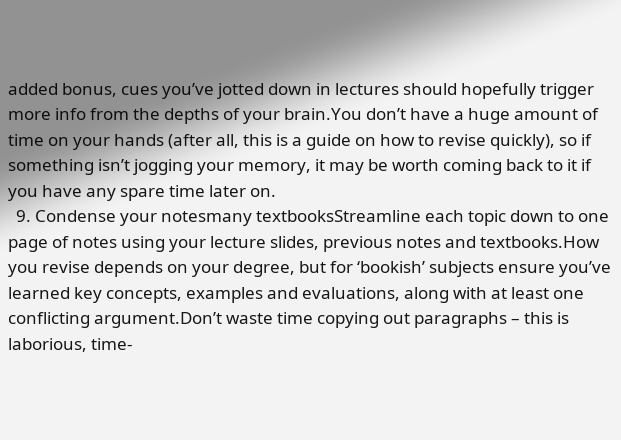added bonus, cues you’ve jotted down in lectures should hopefully trigger more info from the depths of your brain.You don’t have a huge amount of time on your hands (after all, this is a guide on how to revise quickly), so if something isn’t jogging your memory, it may be worth coming back to it if you have any spare time later on.
  9. Condense your notesmany textbooksStreamline each topic down to one page of notes using your lecture slides, previous notes and textbooks.How you revise depends on your degree, but for ‘bookish’ subjects ensure you’ve learned key concepts, examples and evaluations, along with at least one conflicting argument.Don’t waste time copying out paragraphs – this is laborious, time-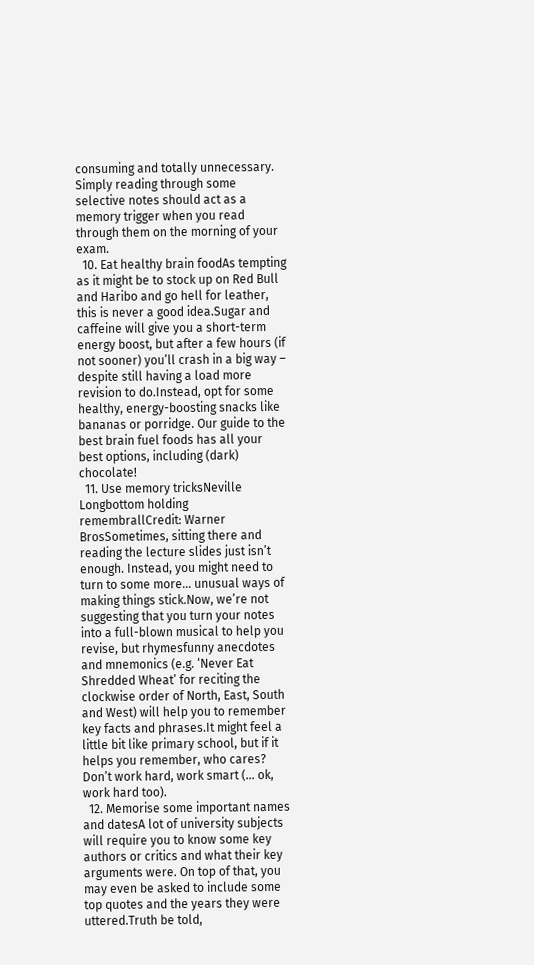consuming and totally unnecessary. Simply reading through some selective notes should act as a memory trigger when you read through them on the morning of your exam.
  10. Eat healthy brain foodAs tempting as it might be to stock up on Red Bull and Haribo and go hell for leather, this is never a good idea.Sugar and caffeine will give you a short-term energy boost, but after a few hours (if not sooner) you’ll crash in a big way – despite still having a load more revision to do.Instead, opt for some healthy, energy-boosting snacks like bananas or porridge. Our guide to the best brain fuel foods has all your best options, including (dark) chocolate!
  11. Use memory tricksNeville Longbottom holding remembrallCredit: Warner BrosSometimes, sitting there and reading the lecture slides just isn’t enough. Instead, you might need to turn to some more… unusual ways of making things stick.Now, we’re not suggesting that you turn your notes into a full-blown musical to help you revise, but rhymesfunny anecdotes and mnemonics (e.g. ‘Never Eat Shredded Wheat’ for reciting the clockwise order of North, East, South and West) will help you to remember key facts and phrases.It might feel a little bit like primary school, but if it helps you remember, who cares? Don’t work hard, work smart (… ok, work hard too).
  12. Memorise some important names and datesA lot of university subjects will require you to know some key authors or critics and what their key arguments were. On top of that, you may even be asked to include some top quotes and the years they were uttered.Truth be told,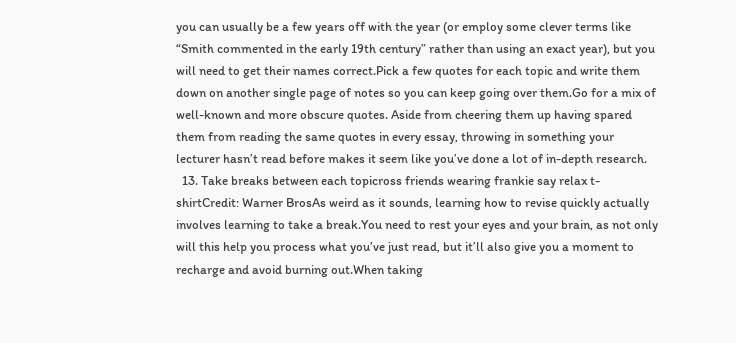you can usually be a few years off with the year (or employ some clever terms like “Smith commented in the early 19th century” rather than using an exact year), but you will need to get their names correct.Pick a few quotes for each topic and write them down on another single page of notes so you can keep going over them.Go for a mix of well-known and more obscure quotes. Aside from cheering them up having spared them from reading the same quotes in every essay, throwing in something your lecturer hasn’t read before makes it seem like you’ve done a lot of in-depth research.
  13. Take breaks between each topicross friends wearing frankie say relax t-shirtCredit: Warner BrosAs weird as it sounds, learning how to revise quickly actually involves learning to take a break.You need to rest your eyes and your brain, as not only will this help you process what you’ve just read, but it’ll also give you a moment to recharge and avoid burning out.When taking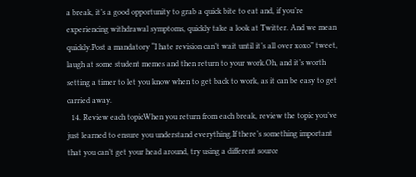a break, it’s a good opportunity to grab a quick bite to eat and, if you’re experiencing withdrawal symptoms, quickly take a look at Twitter. And we mean quickly.Post a mandatory “I hate revision can’t wait until it’s all over xoxo” tweet, laugh at some student memes and then return to your work.Oh, and it’s worth setting a timer to let you know when to get back to work, as it can be easy to get carried away.
  14. Review each topicWhen you return from each break, review the topic you’ve just learned to ensure you understand everything.If there’s something important that you can’t get your head around, try using a different source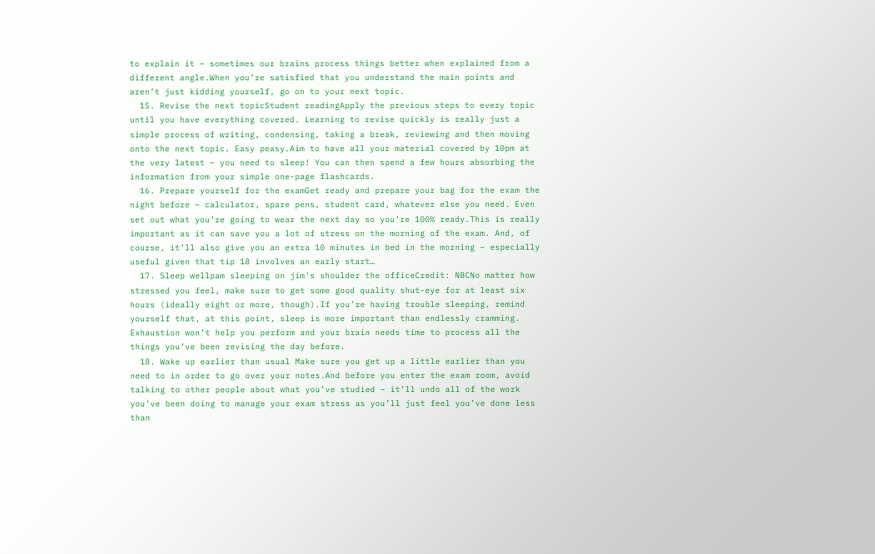to explain it – sometimes our brains process things better when explained from a different angle.When you’re satisfied that you understand the main points and aren’t just kidding yourself, go on to your next topic.
  15. Revise the next topicStudent readingApply the previous steps to every topic until you have everything covered. Learning to revise quickly is really just a simple process of writing, condensing, taking a break, reviewing and then moving onto the next topic. Easy peasy.Aim to have all your material covered by 10pm at the very latest – you need to sleep! You can then spend a few hours absorbing the information from your simple one-page flashcards.
  16. Prepare yourself for the examGet ready and prepare your bag for the exam the night before – calculator, spare pens, student card, whatever else you need. Even set out what you’re going to wear the next day so you’re 100% ready.This is really important as it can save you a lot of stress on the morning of the exam. And, of course, it’ll also give you an extra 10 minutes in bed in the morning – especially useful given that tip 18 involves an early start…
  17. Sleep wellpam sleeping on jim's shoulder the officeCredit: NBCNo matter how stressed you feel, make sure to get some good quality shut-eye for at least six hours (ideally eight or more, though).If you’re having trouble sleeping, remind yourself that, at this point, sleep is more important than endlessly cramming. Exhaustion won’t help you perform and your brain needs time to process all the things you’ve been revising the day before.
  18. Wake up earlier than usual Make sure you get up a little earlier than you need to in order to go over your notes.And before you enter the exam room, avoid talking to other people about what you’ve studied – it’ll undo all of the work you’ve been doing to manage your exam stress as you’ll just feel you’ve done less than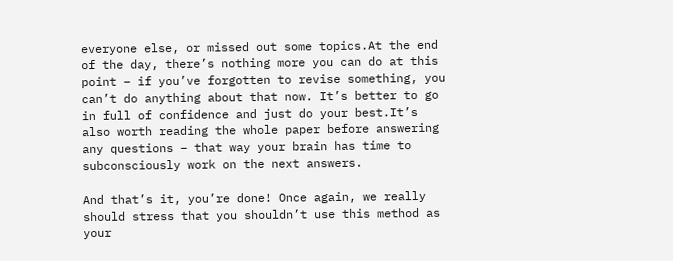everyone else, or missed out some topics.At the end of the day, there’s nothing more you can do at this point – if you’ve forgotten to revise something, you can’t do anything about that now. It’s better to go in full of confidence and just do your best.It’s also worth reading the whole paper before answering any questions – that way your brain has time to subconsciously work on the next answers.

And that’s it, you’re done! Once again, we really should stress that you shouldn’t use this method as your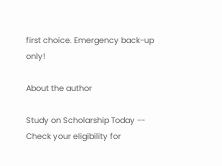first choice. Emergency back-up only!

About the author

Study on Scholarship Today -- Check your eligibility for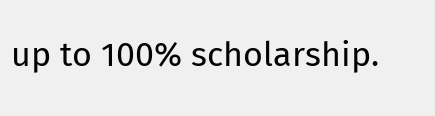up to 100% scholarship.